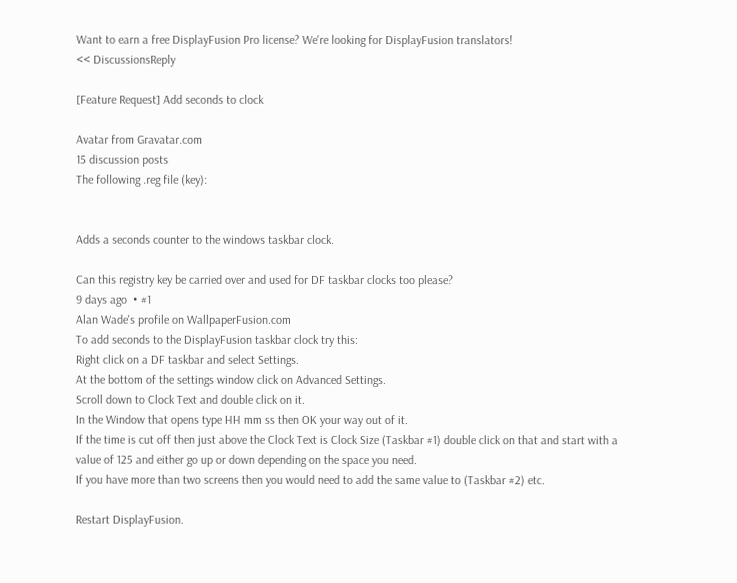Want to earn a free DisplayFusion Pro license? We're looking for DisplayFusion translators!
<< DiscussionsReply

[Feature Request] Add seconds to clock

Avatar from Gravatar.com
15 discussion posts
The following .reg file (key):


Adds a seconds counter to the windows taskbar clock.

Can this registry key be carried over and used for DF taskbar clocks too please?
9 days ago  • #1
Alan Wade's profile on WallpaperFusion.com
To add seconds to the DisplayFusion taskbar clock try this:
Right click on a DF taskbar and select Settings.
At the bottom of the settings window click on Advanced Settings.
Scroll down to Clock Text and double click on it.
In the Window that opens type HH mm ss then OK your way out of it.
If the time is cut off then just above the Clock Text is Clock Size (Taskbar #1) double click on that and start with a value of 125 and either go up or down depending on the space you need.
If you have more than two screens then you would need to add the same value to (Taskbar #2) etc.

Restart DisplayFusion.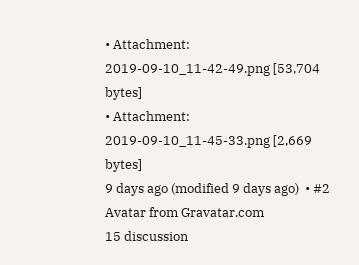• Attachment: 2019-09-10_11-42-49.png [53,704 bytes]
• Attachment: 2019-09-10_11-45-33.png [2,669 bytes]
9 days ago (modified 9 days ago)  • #2
Avatar from Gravatar.com
15 discussion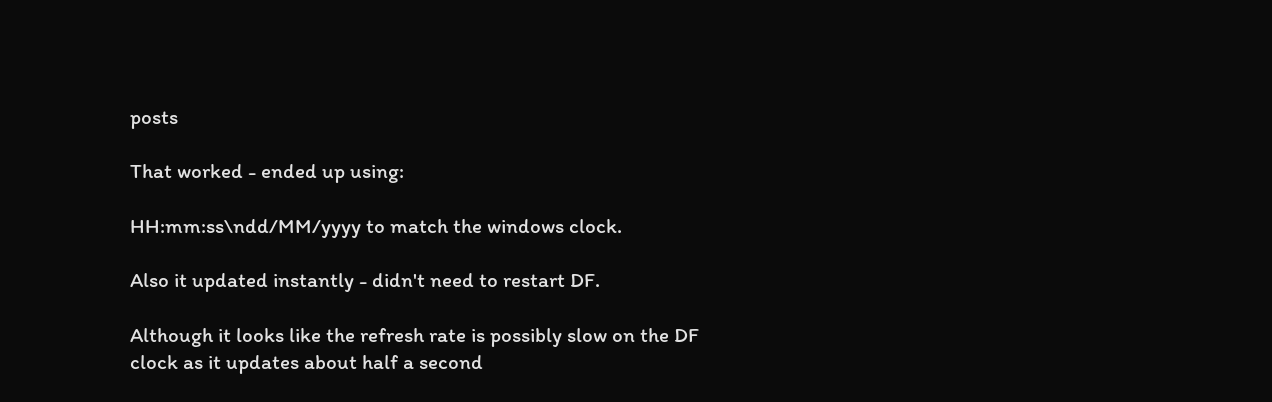posts

That worked - ended up using:

HH:mm:ss\ndd/MM/yyyy to match the windows clock.

Also it updated instantly - didn't need to restart DF.

Although it looks like the refresh rate is possibly slow on the DF clock as it updates about half a second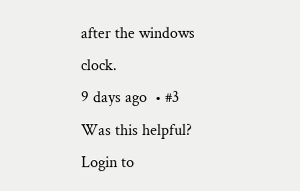after the windows clock.
9 days ago  • #3
Was this helpful?  Login to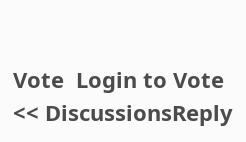Vote  Login to Vote
<< DiscussionsReply